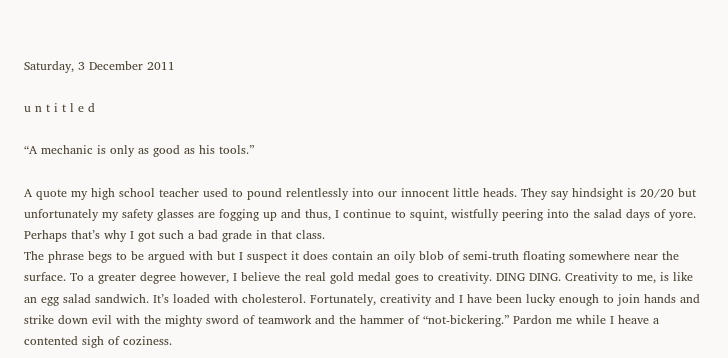Saturday, 3 December 2011

u n t i t l e d

“A mechanic is only as good as his tools.”

A quote my high school teacher used to pound relentlessly into our innocent little heads. They say hindsight is 20/20 but unfortunately my safety glasses are fogging up and thus, I continue to squint, wistfully peering into the salad days of yore. Perhaps that’s why I got such a bad grade in that class.
The phrase begs to be argued with but I suspect it does contain an oily blob of semi-truth floating somewhere near the surface. To a greater degree however, I believe the real gold medal goes to creativity. DING DING. Creativity to me, is like an egg salad sandwich. It’s loaded with cholesterol. Fortunately, creativity and I have been lucky enough to join hands and strike down evil with the mighty sword of teamwork and the hammer of “not-bickering.” Pardon me while I heave a contented sigh of coziness.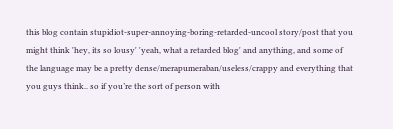this blog contain stupidiot-super-annoying-boring-retarded-uncool story/post that you might think 'hey, its so lousy' 'yeah, what a retarded blog' and anything, and some of the language may be a pretty dense/merapumeraban/useless/crappy and everything that you guys think.. so if you’re the sort of person with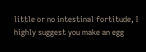little or no intestinal fortitude, I highly suggest you make an egg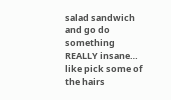salad sandwich and go do something REALLY insane… like pick some of the hairs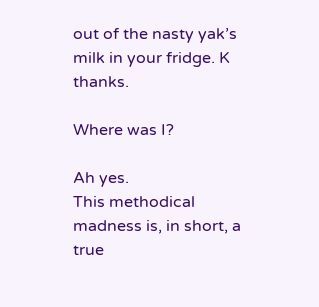out of the nasty yak’s milk in your fridge. K thanks.

Where was I?

Ah yes.
This methodical madness is, in short, a true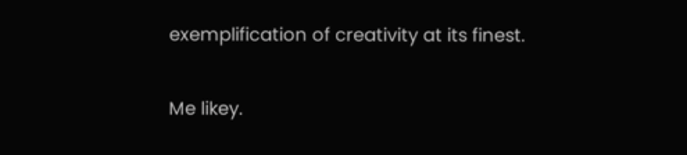exemplification of creativity at its finest.

Me likey.